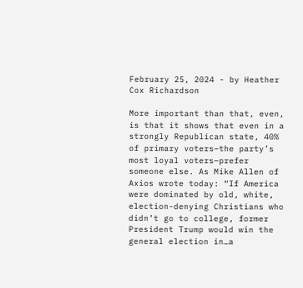February 25, 2024 - by Heather Cox Richardson

More important than that, even, is that it shows that even in a strongly Republican state, 40% of primary voters–the party’s most loyal voters–prefer someone else. As Mike Allen of Axios wrote today: “If America were dominated by old, white, election-denying Christians who didn’t go to college, former President Trump would win the general election in…a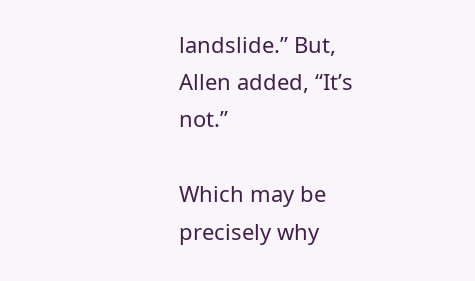landslide.” But, Allen added, “It’s not.”

Which may be precisely why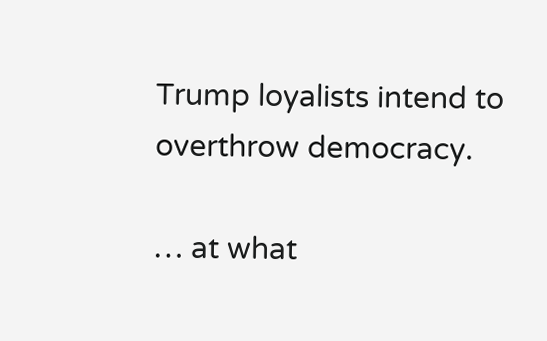Trump loyalists intend to overthrow democracy.

… at what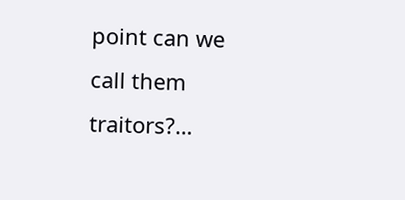point can we call them traitors?…